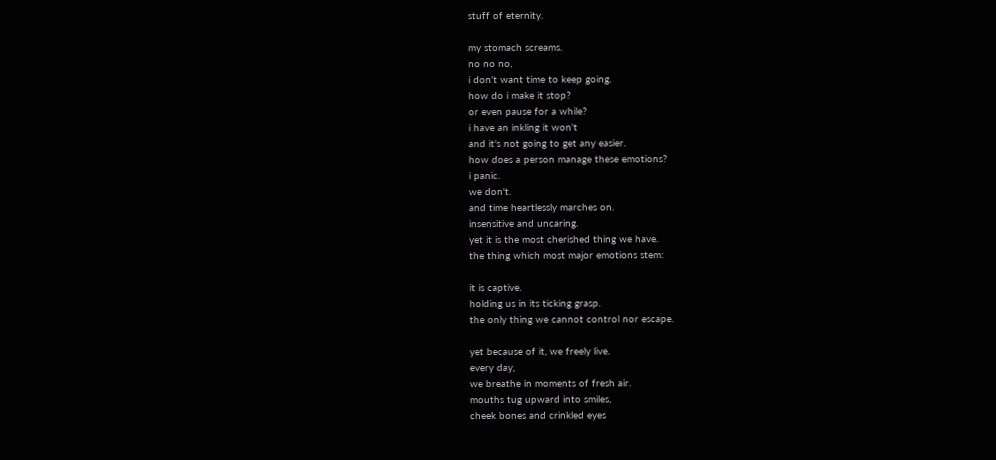stuff of eternity.

my stomach screams.
no no no,
i don't want time to keep going.
how do i make it stop?
or even pause for a while?
i have an inkling it won't
and it's not going to get any easier.
how does a person manage these emotions?
i panic.
we don't.
and time heartlessly marches on.
insensitive and uncaring.
yet it is the most cherished thing we have.
the thing which most major emotions stem:

it is captive.
holding us in its ticking grasp.
the only thing we cannot control nor escape.

yet because of it, we freely live.
every day,
we breathe in moments of fresh air.
mouths tug upward into smiles,
cheek bones and crinkled eyes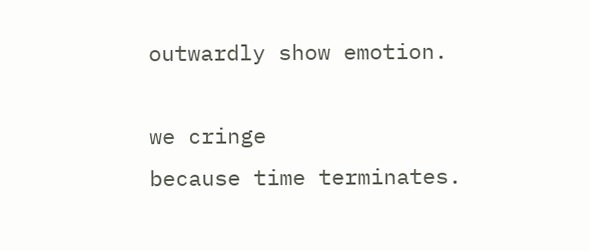outwardly show emotion.

we cringe
because time terminates.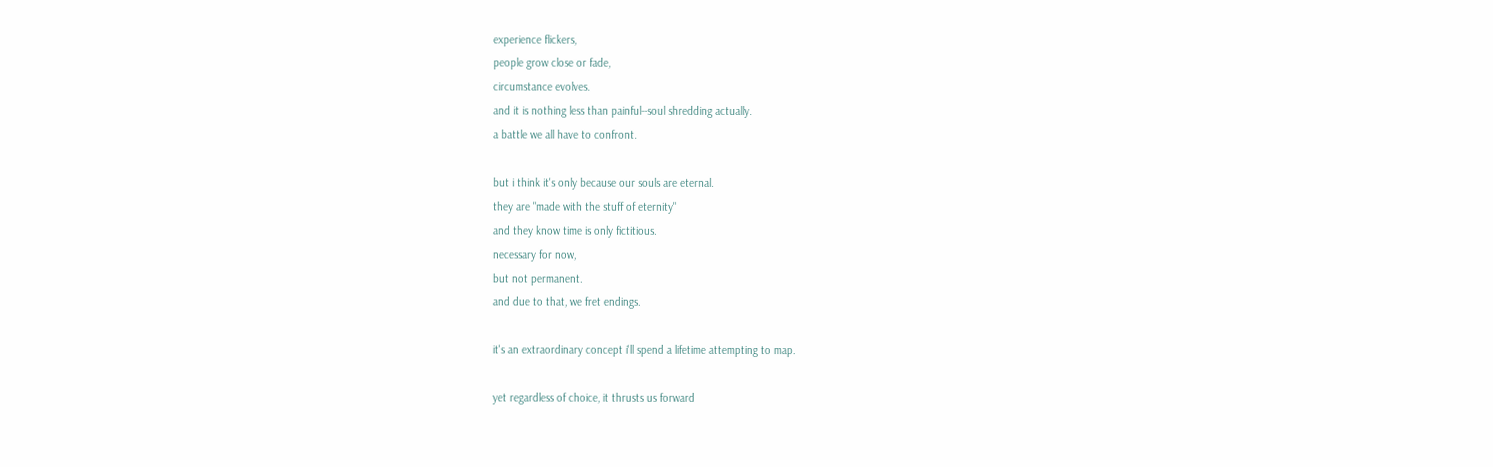experience flickers,
people grow close or fade,
circumstance evolves.
and it is nothing less than painful--soul shredding actually.
a battle we all have to confront.

but i think it's only because our souls are eternal.
they are "made with the stuff of eternity"
and they know time is only fictitious.
necessary for now,
but not permanent.
and due to that, we fret endings.

it's an extraordinary concept i'll spend a lifetime attempting to map.

yet regardless of choice, it thrusts us forward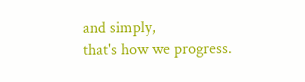and simply,
that's how we progress.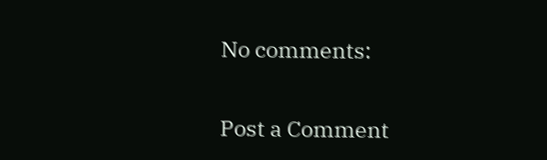No comments:

Post a Comment